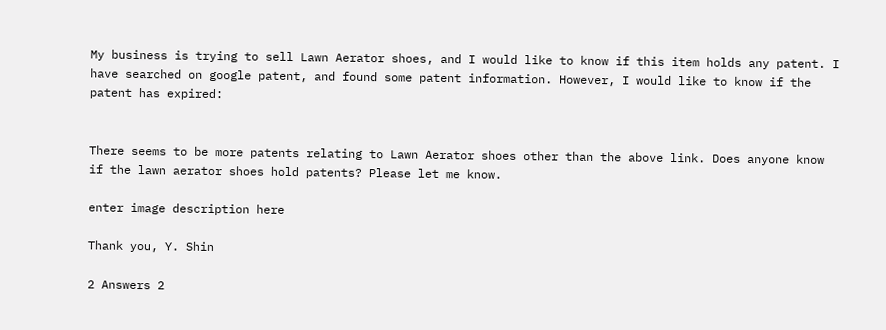My business is trying to sell Lawn Aerator shoes, and I would like to know if this item holds any patent. I have searched on google patent, and found some patent information. However, I would like to know if the patent has expired:


There seems to be more patents relating to Lawn Aerator shoes other than the above link. Does anyone know if the lawn aerator shoes hold patents? Please let me know.

enter image description here

Thank you, Y. Shin

2 Answers 2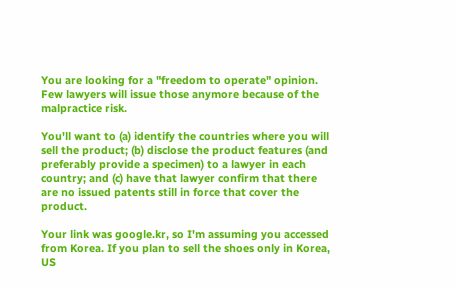You are looking for a "freedom to operate" opinion. Few lawyers will issue those anymore because of the malpractice risk.

You'll want to (a) identify the countries where you will sell the product; (b) disclose the product features (and preferably provide a specimen) to a lawyer in each country; and (c) have that lawyer confirm that there are no issued patents still in force that cover the product.

Your link was google.kr, so I'm assuming you accessed from Korea. If you plan to sell the shoes only in Korea, US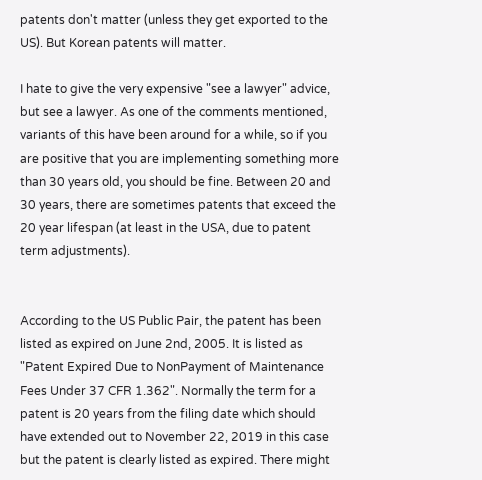patents don't matter (unless they get exported to the US). But Korean patents will matter.

I hate to give the very expensive "see a lawyer" advice, but see a lawyer. As one of the comments mentioned, variants of this have been around for a while, so if you are positive that you are implementing something more than 30 years old, you should be fine. Between 20 and 30 years, there are sometimes patents that exceed the 20 year lifespan (at least in the USA, due to patent term adjustments).


According to the US Public Pair, the patent has been listed as expired on June 2nd, 2005. It is listed as "Patent Expired Due to NonPayment of Maintenance Fees Under 37 CFR 1.362". Normally the term for a patent is 20 years from the filing date which should have extended out to November 22, 2019 in this case but the patent is clearly listed as expired. There might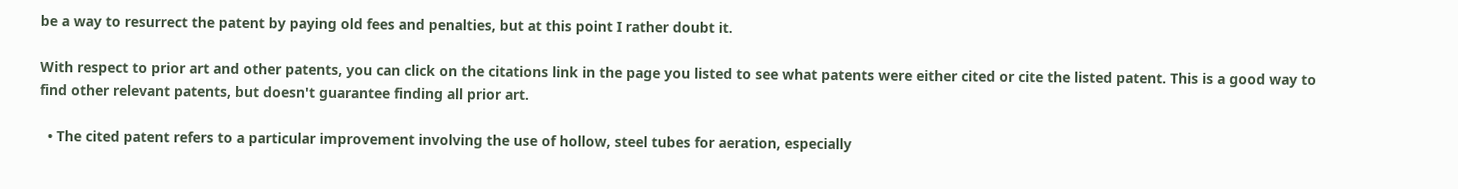be a way to resurrect the patent by paying old fees and penalties, but at this point I rather doubt it.

With respect to prior art and other patents, you can click on the citations link in the page you listed to see what patents were either cited or cite the listed patent. This is a good way to find other relevant patents, but doesn't guarantee finding all prior art.

  • The cited patent refers to a particular improvement involving the use of hollow, steel tubes for aeration, especially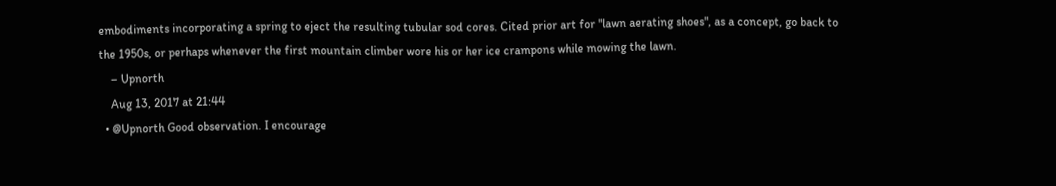embodiments incorporating a spring to eject the resulting tubular sod cores. Cited prior art for "lawn aerating shoes", as a concept, go back to the 1950s, or perhaps whenever the first mountain climber wore his or her ice crampons while mowing the lawn.
    – Upnorth
    Aug 13, 2017 at 21:44
  • @Upnorth Good observation. I encourage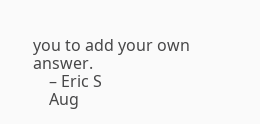you to add your own answer.
    – Eric S
    Aug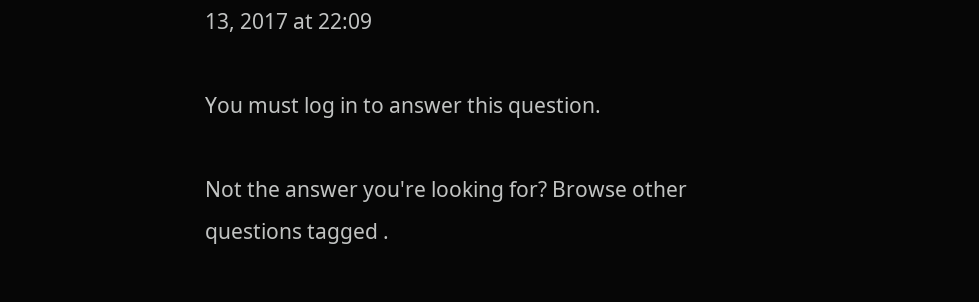13, 2017 at 22:09

You must log in to answer this question.

Not the answer you're looking for? Browse other questions tagged .